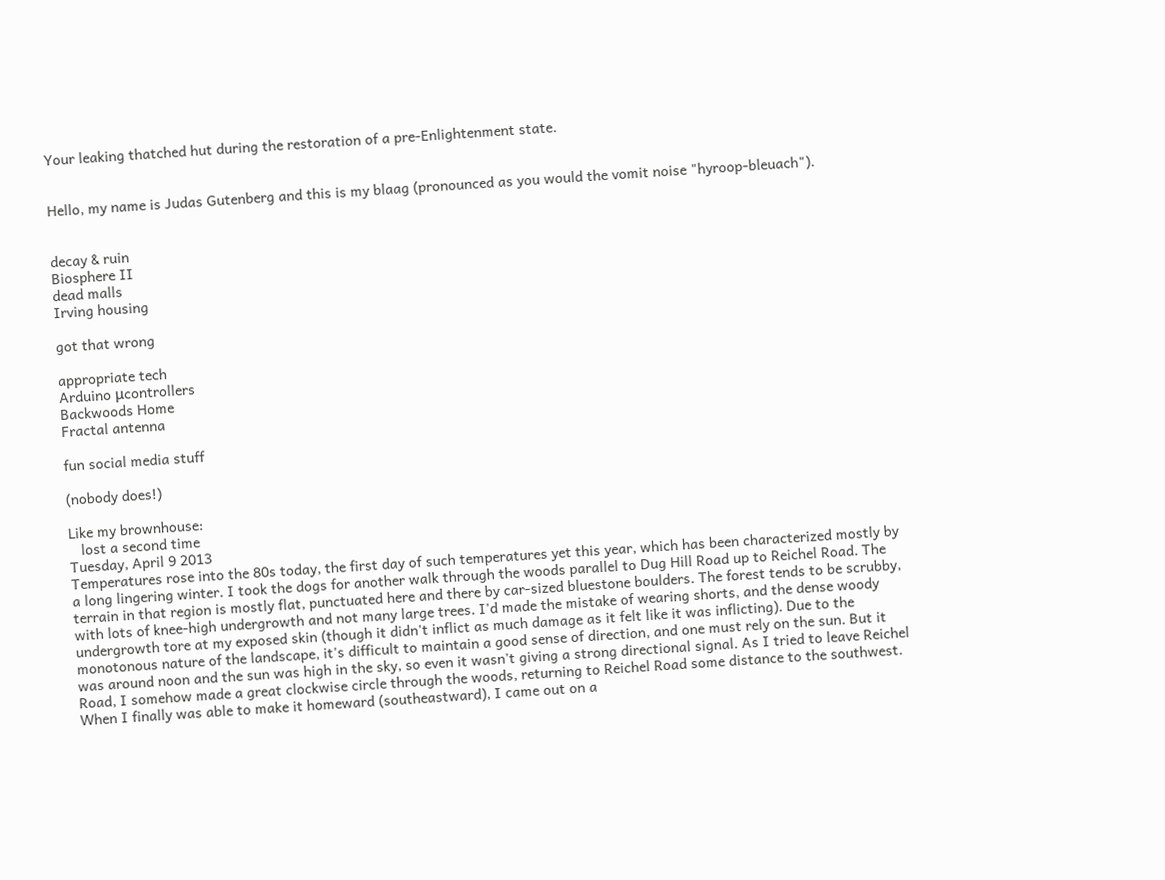Your leaking thatched hut during the restoration of a pre-Enlightenment state.


Hello, my name is Judas Gutenberg and this is my blaag (pronounced as you would the vomit noise "hyroop-bleuach").


decay & ruin
Biosphere II
dead malls
Irving housing

got that wrong

appropriate tech
Arduino μcontrollers
Backwoods Home
Fractal antenna

fun social media stuff

(nobody does!)

Like my brownhouse:
   lost a second time
Tuesday, April 9 2013
Temperatures rose into the 80s today, the first day of such temperatures yet this year, which has been characterized mostly by a long lingering winter. I took the dogs for another walk through the woods parallel to Dug Hill Road up to Reichel Road. The terrain in that region is mostly flat, punctuated here and there by car-sized bluestone boulders. The forest tends to be scrubby, with lots of knee-high undergrowth and not many large trees. I'd made the mistake of wearing shorts, and the dense woody undergrowth tore at my exposed skin (though it didn't inflict as much damage as it felt like it was inflicting). Due to the monotonous nature of the landscape, it's difficult to maintain a good sense of direction, and one must rely on the sun. But it was around noon and the sun was high in the sky, so even it wasn't giving a strong directional signal. As I tried to leave Reichel Road, I somehow made a great clockwise circle through the woods, returning to Reichel Road some distance to the southwest. When I finally was able to make it homeward (southeastward), I came out on a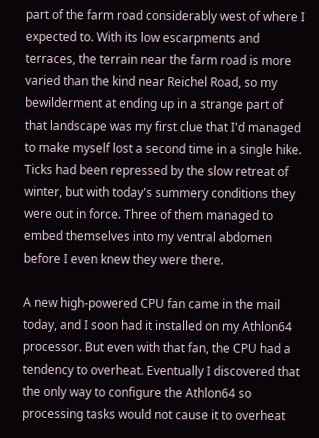part of the farm road considerably west of where I expected to. With its low escarpments and terraces, the terrain near the farm road is more varied than the kind near Reichel Road, so my bewilderment at ending up in a strange part of that landscape was my first clue that I'd managed to make myself lost a second time in a single hike.
Ticks had been repressed by the slow retreat of winter, but with today's summery conditions they were out in force. Three of them managed to embed themselves into my ventral abdomen before I even knew they were there.

A new high-powered CPU fan came in the mail today, and I soon had it installed on my Athlon64 processor. But even with that fan, the CPU had a tendency to overheat. Eventually I discovered that the only way to configure the Athlon64 so processing tasks would not cause it to overheat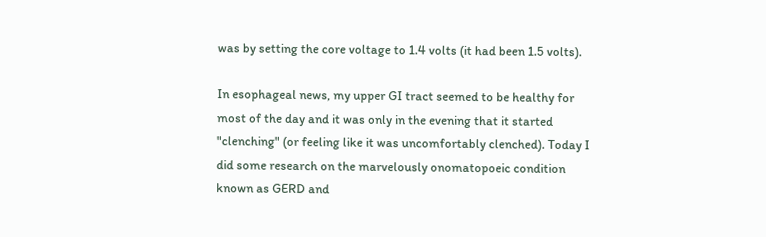was by setting the core voltage to 1.4 volts (it had been 1.5 volts).

In esophageal news, my upper GI tract seemed to be healthy for most of the day and it was only in the evening that it started "clenching" (or feeling like it was uncomfortably clenched). Today I did some research on the marvelously onomatopoeic condition known as GERD and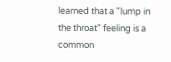learned that a "lump in the throat" feeling is a common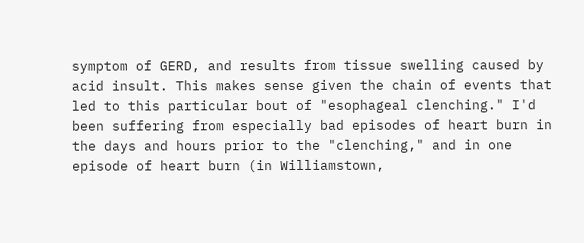symptom of GERD, and results from tissue swelling caused by acid insult. This makes sense given the chain of events that led to this particular bout of "esophageal clenching." I'd been suffering from especially bad episodes of heart burn in the days and hours prior to the "clenching," and in one episode of heart burn (in Williamstown,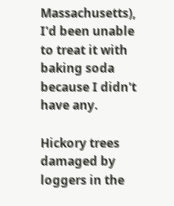Massachusetts), I'd been unable to treat it with baking soda because I didn't have any.

Hickory trees damaged by loggers in the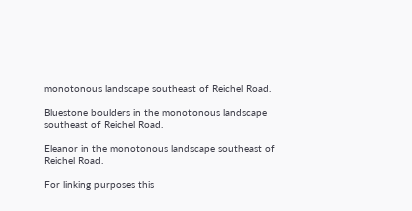monotonous landscape southeast of Reichel Road.

Bluestone boulders in the monotonous landscape southeast of Reichel Road.

Eleanor in the monotonous landscape southeast of Reichel Road.

For linking purposes this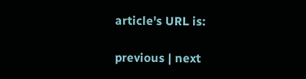article's URL is:

previous | next